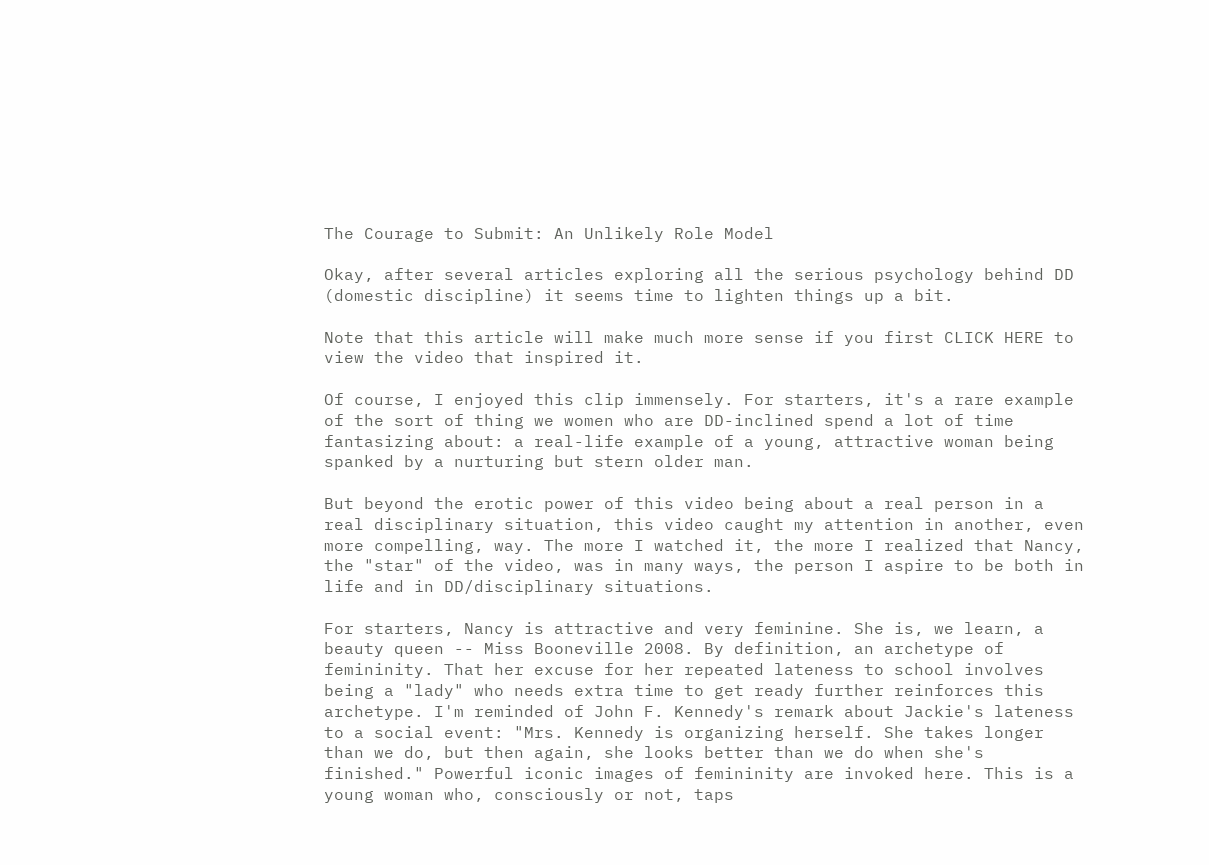The Courage to Submit: An Unlikely Role Model

Okay, after several articles exploring all the serious psychology behind DD (domestic discipline) it seems time to lighten things up a bit.

Note that this article will make much more sense if you first CLICK HERE to view the video that inspired it.

Of course, I enjoyed this clip immensely. For starters, it's a rare example of the sort of thing we women who are DD-inclined spend a lot of time fantasizing about: a real-life example of a young, attractive woman being spanked by a nurturing but stern older man.

But beyond the erotic power of this video being about a real person in a real disciplinary situation, this video caught my attention in another, even more compelling, way. The more I watched it, the more I realized that Nancy, the "star" of the video, was in many ways, the person I aspire to be both in life and in DD/disciplinary situations.

For starters, Nancy is attractive and very feminine. She is, we learn, a beauty queen -- Miss Booneville 2008. By definition, an archetype of femininity. That her excuse for her repeated lateness to school involves being a "lady" who needs extra time to get ready further reinforces this archetype. I'm reminded of John F. Kennedy's remark about Jackie's lateness to a social event: "Mrs. Kennedy is organizing herself. She takes longer than we do, but then again, she looks better than we do when she's finished." Powerful iconic images of femininity are invoked here. This is a young woman who, consciously or not, taps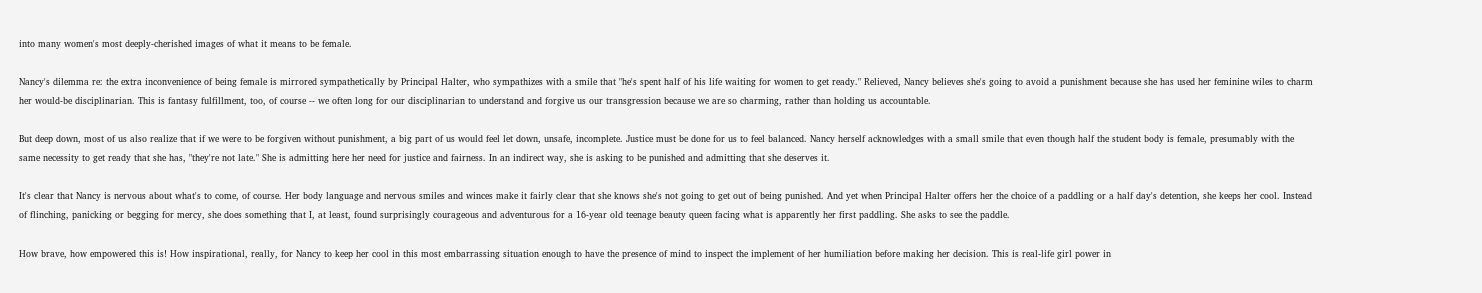into many women's most deeply-cherished images of what it means to be female.

Nancy's dilemma re: the extra inconvenience of being female is mirrored sympathetically by Principal Halter, who sympathizes with a smile that "he's spent half of his life waiting for women to get ready." Relieved, Nancy believes she's going to avoid a punishment because she has used her feminine wiles to charm her would-be disciplinarian. This is fantasy fulfillment, too, of course -- we often long for our disciplinarian to understand and forgive us our transgression because we are so charming, rather than holding us accountable.

But deep down, most of us also realize that if we were to be forgiven without punishment, a big part of us would feel let down, unsafe, incomplete. Justice must be done for us to feel balanced. Nancy herself acknowledges with a small smile that even though half the student body is female, presumably with the same necessity to get ready that she has, "they're not late." She is admitting here her need for justice and fairness. In an indirect way, she is asking to be punished and admitting that she deserves it.

It's clear that Nancy is nervous about what's to come, of course. Her body language and nervous smiles and winces make it fairly clear that she knows she's not going to get out of being punished. And yet when Principal Halter offers her the choice of a paddling or a half day's detention, she keeps her cool. Instead of flinching, panicking or begging for mercy, she does something that I, at least, found surprisingly courageous and adventurous for a 16-year old teenage beauty queen facing what is apparently her first paddling. She asks to see the paddle.

How brave, how empowered this is! How inspirational, really, for Nancy to keep her cool in this most embarrassing situation enough to have the presence of mind to inspect the implement of her humiliation before making her decision. This is real-life girl power in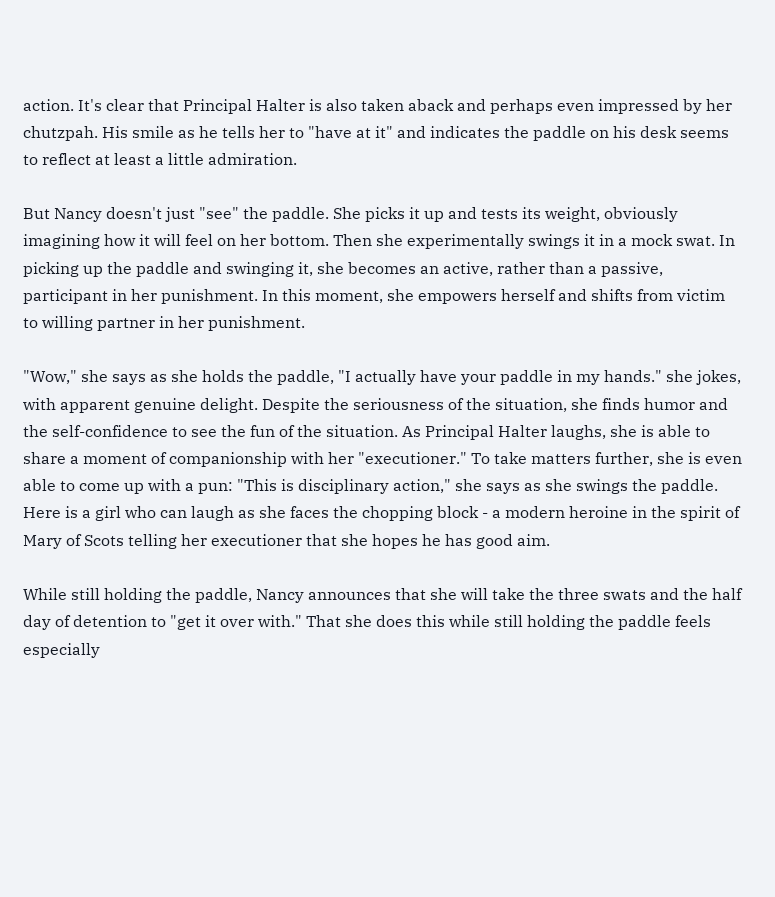action. It's clear that Principal Halter is also taken aback and perhaps even impressed by her chutzpah. His smile as he tells her to "have at it" and indicates the paddle on his desk seems to reflect at least a little admiration.

But Nancy doesn't just "see" the paddle. She picks it up and tests its weight, obviously imagining how it will feel on her bottom. Then she experimentally swings it in a mock swat. In picking up the paddle and swinging it, she becomes an active, rather than a passive, participant in her punishment. In this moment, she empowers herself and shifts from victim to willing partner in her punishment.

"Wow," she says as she holds the paddle, "I actually have your paddle in my hands." she jokes, with apparent genuine delight. Despite the seriousness of the situation, she finds humor and the self-confidence to see the fun of the situation. As Principal Halter laughs, she is able to share a moment of companionship with her "executioner." To take matters further, she is even able to come up with a pun: "This is disciplinary action," she says as she swings the paddle. Here is a girl who can laugh as she faces the chopping block - a modern heroine in the spirit of Mary of Scots telling her executioner that she hopes he has good aim.

While still holding the paddle, Nancy announces that she will take the three swats and the half day of detention to "get it over with." That she does this while still holding the paddle feels especially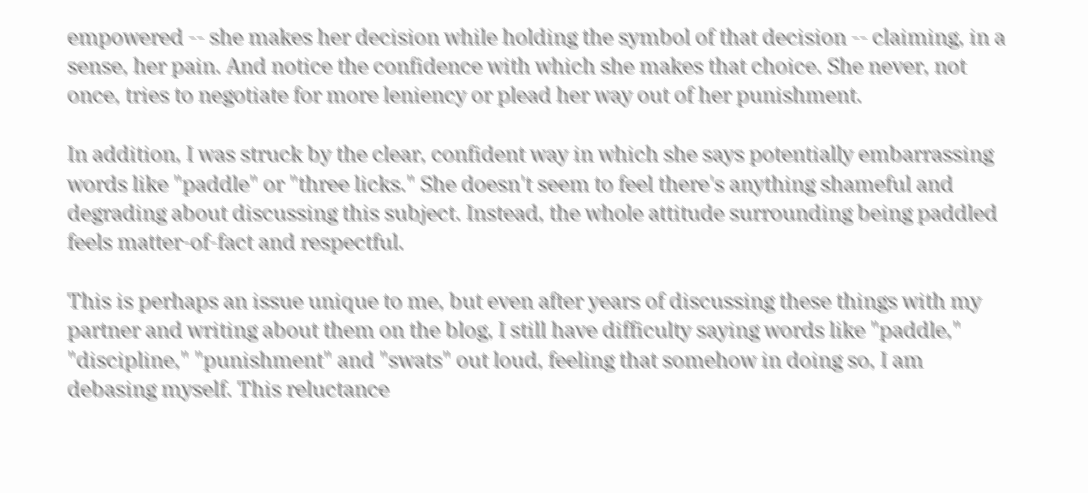empowered -- she makes her decision while holding the symbol of that decision -- claiming, in a sense, her pain. And notice the confidence with which she makes that choice. She never, not once, tries to negotiate for more leniency or plead her way out of her punishment.

In addition, I was struck by the clear, confident way in which she says potentially embarrassing words like "paddle" or "three licks." She doesn't seem to feel there's anything shameful and degrading about discussing this subject. Instead, the whole attitude surrounding being paddled feels matter-of-fact and respectful.

This is perhaps an issue unique to me, but even after years of discussing these things with my partner and writing about them on the blog, I still have difficulty saying words like "paddle," "discipline," "punishment" and "swats" out loud, feeling that somehow in doing so, I am debasing myself. This reluctance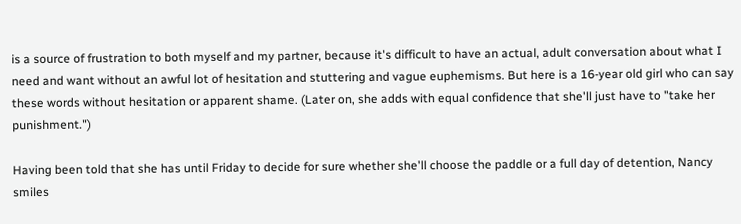is a source of frustration to both myself and my partner, because it's difficult to have an actual, adult conversation about what I need and want without an awful lot of hesitation and stuttering and vague euphemisms. But here is a 16-year old girl who can say these words without hesitation or apparent shame. (Later on, she adds with equal confidence that she'll just have to "take her punishment.")

Having been told that she has until Friday to decide for sure whether she'll choose the paddle or a full day of detention, Nancy smiles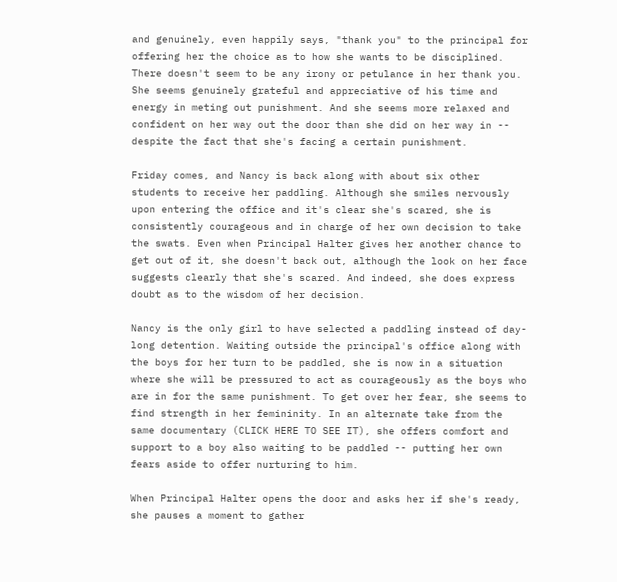and genuinely, even happily says, "thank you" to the principal for offering her the choice as to how she wants to be disciplined. There doesn't seem to be any irony or petulance in her thank you. She seems genuinely grateful and appreciative of his time and energy in meting out punishment. And she seems more relaxed and confident on her way out the door than she did on her way in -- despite the fact that she's facing a certain punishment.

Friday comes, and Nancy is back along with about six other students to receive her paddling. Although she smiles nervously upon entering the office and it's clear she's scared, she is consistently courageous and in charge of her own decision to take the swats. Even when Principal Halter gives her another chance to get out of it, she doesn't back out, although the look on her face suggests clearly that she's scared. And indeed, she does express doubt as to the wisdom of her decision.

Nancy is the only girl to have selected a paddling instead of day-long detention. Waiting outside the principal's office along with the boys for her turn to be paddled, she is now in a situation where she will be pressured to act as courageously as the boys who are in for the same punishment. To get over her fear, she seems to find strength in her femininity. In an alternate take from the same documentary (CLICK HERE TO SEE IT), she offers comfort and support to a boy also waiting to be paddled -- putting her own fears aside to offer nurturing to him.

When Principal Halter opens the door and asks her if she's ready, she pauses a moment to gather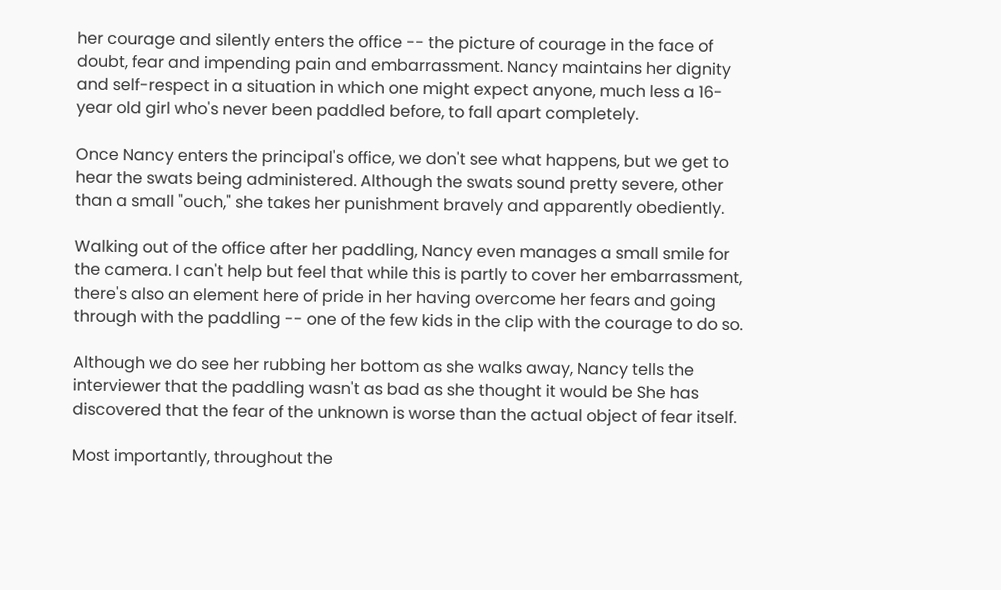her courage and silently enters the office -- the picture of courage in the face of doubt, fear and impending pain and embarrassment. Nancy maintains her dignity and self-respect in a situation in which one might expect anyone, much less a 16-year old girl who's never been paddled before, to fall apart completely.

Once Nancy enters the principal's office, we don't see what happens, but we get to hear the swats being administered. Although the swats sound pretty severe, other than a small "ouch," she takes her punishment bravely and apparently obediently.

Walking out of the office after her paddling, Nancy even manages a small smile for the camera. I can't help but feel that while this is partly to cover her embarrassment, there's also an element here of pride in her having overcome her fears and going through with the paddling -- one of the few kids in the clip with the courage to do so.

Although we do see her rubbing her bottom as she walks away, Nancy tells the interviewer that the paddling wasn't as bad as she thought it would be She has discovered that the fear of the unknown is worse than the actual object of fear itself.

Most importantly, throughout the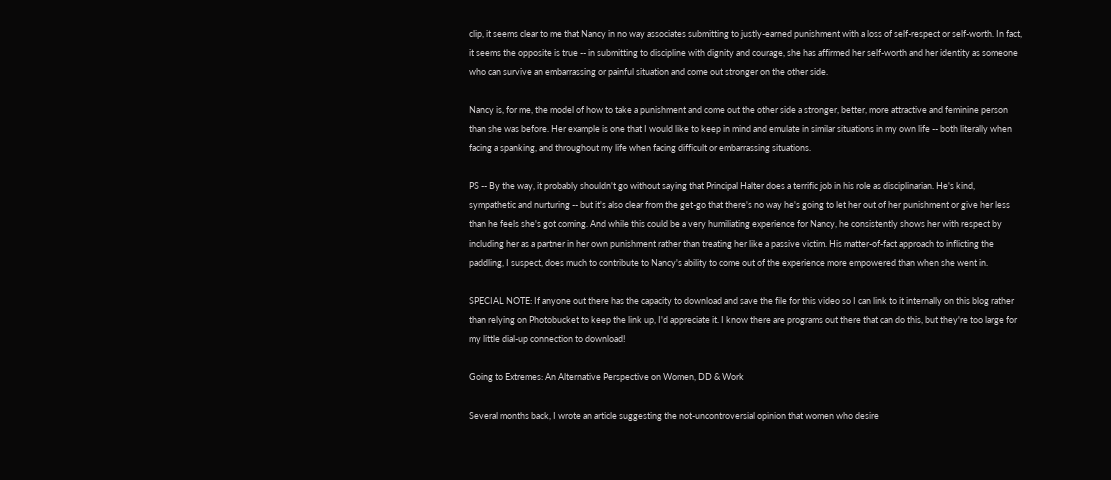clip, it seems clear to me that Nancy in no way associates submitting to justly-earned punishment with a loss of self-respect or self-worth. In fact, it seems the opposite is true -- in submitting to discipline with dignity and courage, she has affirmed her self-worth and her identity as someone who can survive an embarrassing or painful situation and come out stronger on the other side.

Nancy is, for me, the model of how to take a punishment and come out the other side a stronger, better, more attractive and feminine person than she was before. Her example is one that I would like to keep in mind and emulate in similar situations in my own life -- both literally when facing a spanking, and throughout my life when facing difficult or embarrassing situations.

PS -- By the way, it probably shouldn't go without saying that Principal Halter does a terrific job in his role as disciplinarian. He's kind, sympathetic and nurturing -- but it's also clear from the get-go that there's no way he's going to let her out of her punishment or give her less than he feels she's got coming. And while this could be a very humiliating experience for Nancy, he consistently shows her with respect by including her as a partner in her own punishment rather than treating her like a passive victim. His matter-of-fact approach to inflicting the paddling, I suspect, does much to contribute to Nancy's ability to come out of the experience more empowered than when she went in.

SPECIAL NOTE: If anyone out there has the capacity to download and save the file for this video so I can link to it internally on this blog rather than relying on Photobucket to keep the link up, I'd appreciate it. I know there are programs out there that can do this, but they're too large for my little dial-up connection to download!

Going to Extremes: An Alternative Perspective on Women, DD & Work

Several months back, I wrote an article suggesting the not-uncontroversial opinion that women who desire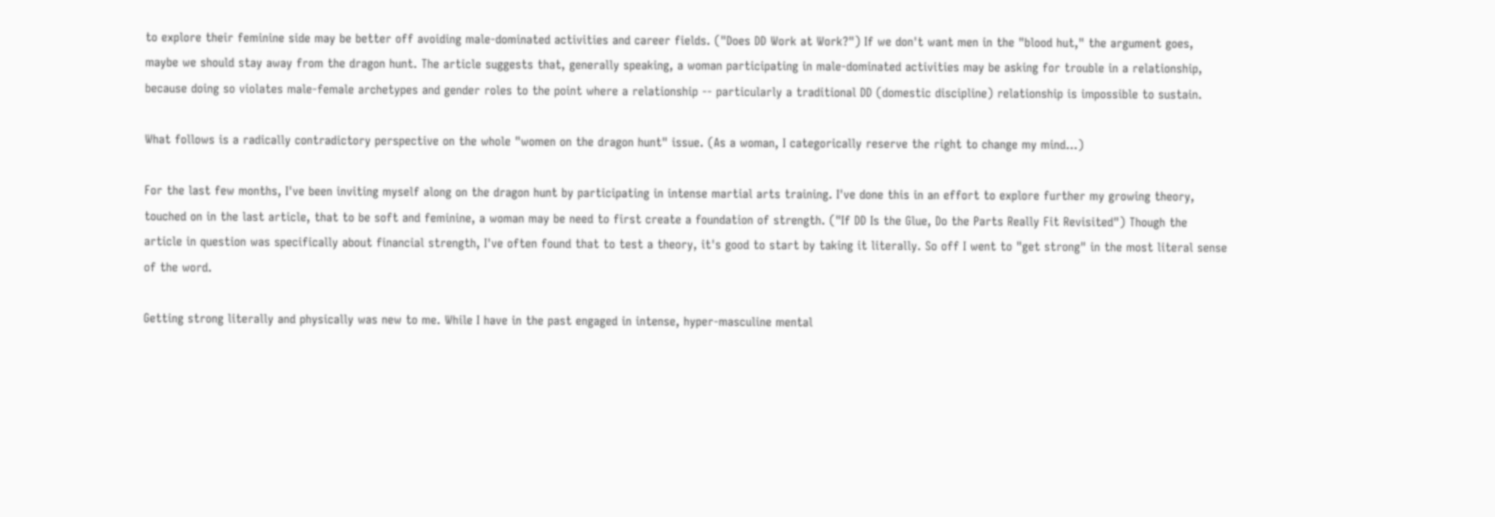to explore their feminine side may be better off avoiding male-dominated activities and career fields. ("Does DD Work at Work?") If we don't want men in the "blood hut," the argument goes, maybe we should stay away from the dragon hunt. The article suggests that, generally speaking, a woman participating in male-dominated activities may be asking for trouble in a relationship, because doing so violates male-female archetypes and gender roles to the point where a relationship -- particularly a traditional DD (domestic discipline) relationship is impossible to sustain.

What follows is a radically contradictory perspective on the whole "women on the dragon hunt" issue. (As a woman, I categorically reserve the right to change my mind...)

For the last few months, I've been inviting myself along on the dragon hunt by participating in intense martial arts training. I've done this in an effort to explore further my growing theory, touched on in the last article, that to be soft and feminine, a woman may be need to first create a foundation of strength. ("If DD Is the Glue, Do the Parts Really Fit Revisited") Though the article in question was specifically about financial strength, I've often found that to test a theory, it's good to start by taking it literally. So off I went to "get strong" in the most literal sense of the word.

Getting strong literally and physically was new to me. While I have in the past engaged in intense, hyper-masculine mental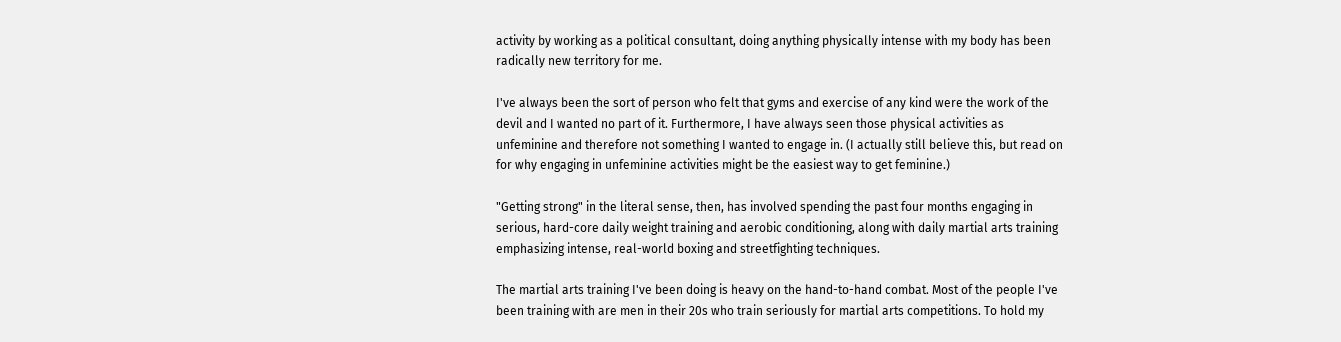activity by working as a political consultant, doing anything physically intense with my body has been radically new territory for me.

I've always been the sort of person who felt that gyms and exercise of any kind were the work of the devil and I wanted no part of it. Furthermore, I have always seen those physical activities as unfeminine and therefore not something I wanted to engage in. (I actually still believe this, but read on for why engaging in unfeminine activities might be the easiest way to get feminine.)

"Getting strong" in the literal sense, then, has involved spending the past four months engaging in serious, hard-core daily weight training and aerobic conditioning, along with daily martial arts training emphasizing intense, real-world boxing and streetfighting techniques.

The martial arts training I've been doing is heavy on the hand-to-hand combat. Most of the people I've been training with are men in their 20s who train seriously for martial arts competitions. To hold my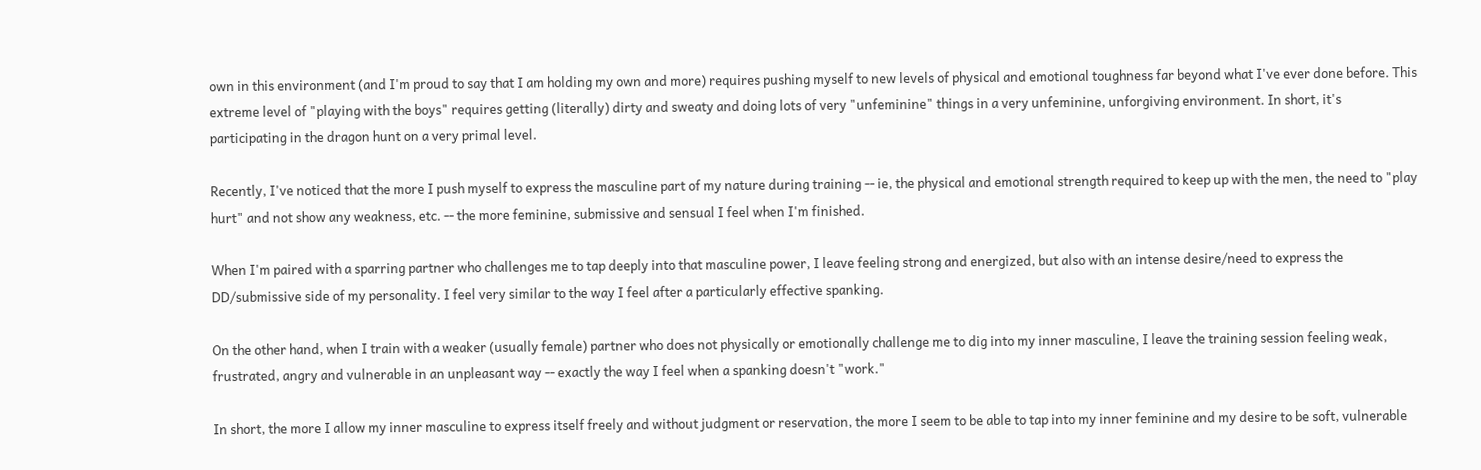own in this environment (and I'm proud to say that I am holding my own and more) requires pushing myself to new levels of physical and emotional toughness far beyond what I've ever done before. This extreme level of "playing with the boys" requires getting (literally) dirty and sweaty and doing lots of very "unfeminine" things in a very unfeminine, unforgiving environment. In short, it's participating in the dragon hunt on a very primal level.

Recently, I've noticed that the more I push myself to express the masculine part of my nature during training -- ie, the physical and emotional strength required to keep up with the men, the need to "play hurt" and not show any weakness, etc. -- the more feminine, submissive and sensual I feel when I'm finished.

When I'm paired with a sparring partner who challenges me to tap deeply into that masculine power, I leave feeling strong and energized, but also with an intense desire/need to express the DD/submissive side of my personality. I feel very similar to the way I feel after a particularly effective spanking.

On the other hand, when I train with a weaker (usually female) partner who does not physically or emotionally challenge me to dig into my inner masculine, I leave the training session feeling weak, frustrated, angry and vulnerable in an unpleasant way -- exactly the way I feel when a spanking doesn't "work."

In short, the more I allow my inner masculine to express itself freely and without judgment or reservation, the more I seem to be able to tap into my inner feminine and my desire to be soft, vulnerable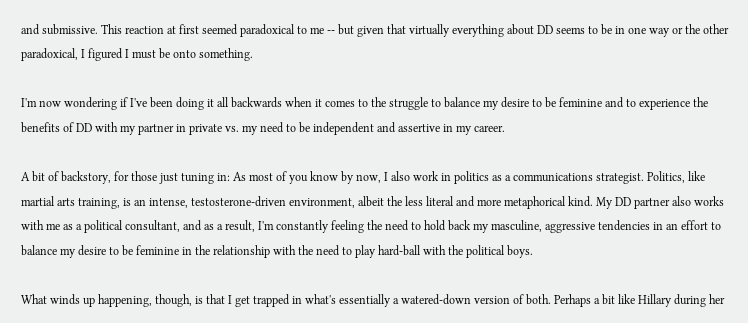and submissive. This reaction at first seemed paradoxical to me -- but given that virtually everything about DD seems to be in one way or the other paradoxical, I figured I must be onto something.

I'm now wondering if I've been doing it all backwards when it comes to the struggle to balance my desire to be feminine and to experience the benefits of DD with my partner in private vs. my need to be independent and assertive in my career.

A bit of backstory, for those just tuning in: As most of you know by now, I also work in politics as a communications strategist. Politics, like martial arts training, is an intense, testosterone-driven environment, albeit the less literal and more metaphorical kind. My DD partner also works with me as a political consultant, and as a result, I'm constantly feeling the need to hold back my masculine, aggressive tendencies in an effort to balance my desire to be feminine in the relationship with the need to play hard-ball with the political boys.

What winds up happening, though, is that I get trapped in what's essentially a watered-down version of both. Perhaps a bit like Hillary during her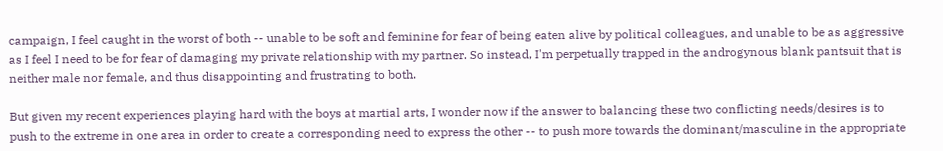campaign, I feel caught in the worst of both -- unable to be soft and feminine for fear of being eaten alive by political colleagues, and unable to be as aggressive as I feel I need to be for fear of damaging my private relationship with my partner. So instead, I'm perpetually trapped in the androgynous blank pantsuit that is neither male nor female, and thus disappointing and frustrating to both.

But given my recent experiences playing hard with the boys at martial arts, I wonder now if the answer to balancing these two conflicting needs/desires is to push to the extreme in one area in order to create a corresponding need to express the other -- to push more towards the dominant/masculine in the appropriate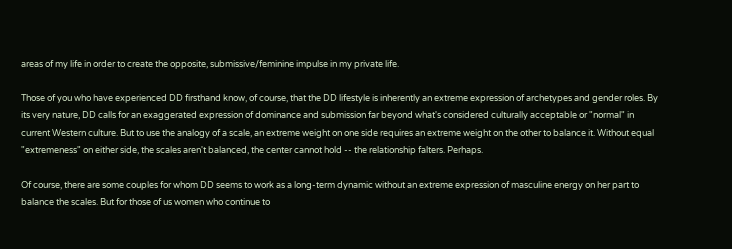areas of my life in order to create the opposite, submissive/feminine impulse in my private life.

Those of you who have experienced DD firsthand know, of course, that the DD lifestyle is inherently an extreme expression of archetypes and gender roles. By its very nature, DD calls for an exaggerated expression of dominance and submission far beyond what's considered culturally acceptable or "normal" in current Western culture. But to use the analogy of a scale, an extreme weight on one side requires an extreme weight on the other to balance it. Without equal "extremeness" on either side, the scales aren't balanced, the center cannot hold -- the relationship falters. Perhaps.

Of course, there are some couples for whom DD seems to work as a long-term dynamic without an extreme expression of masculine energy on her part to balance the scales. But for those of us women who continue to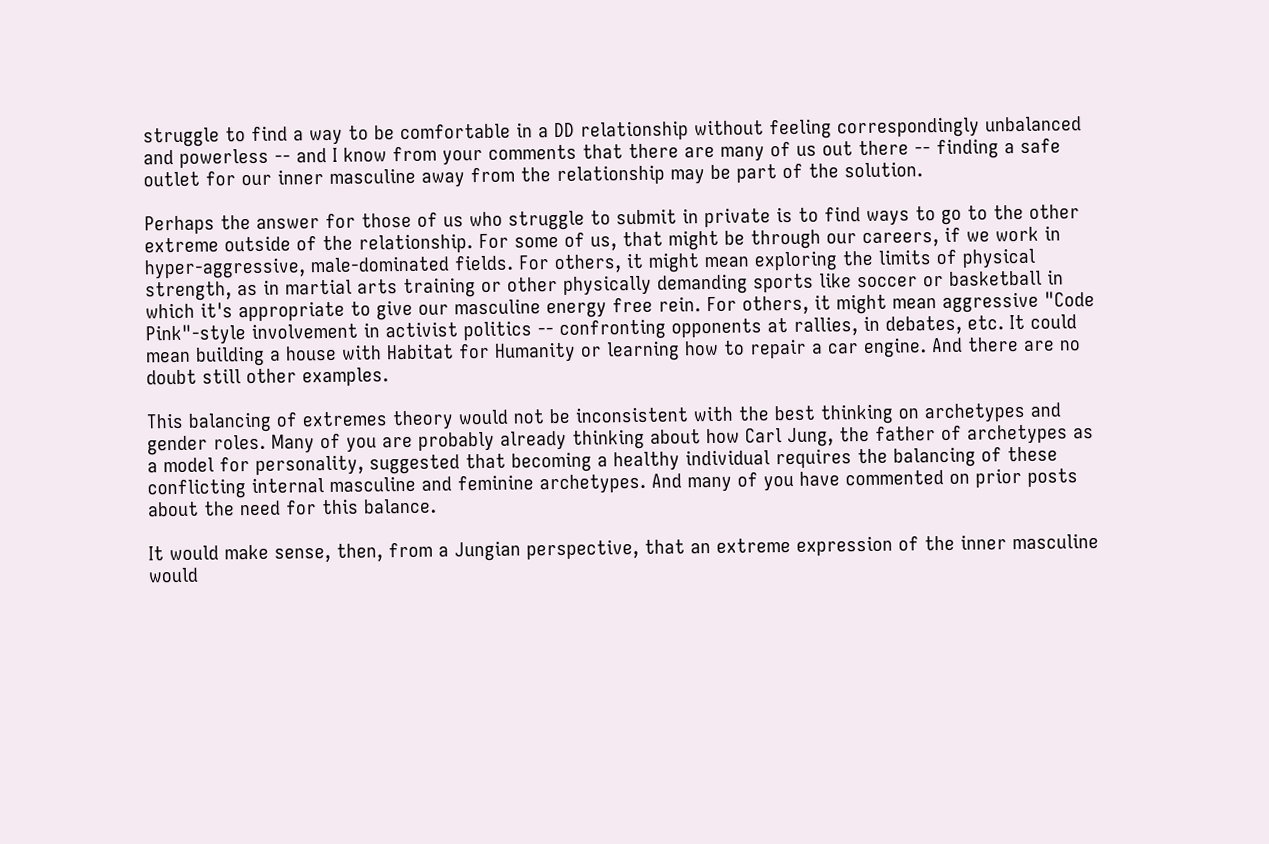struggle to find a way to be comfortable in a DD relationship without feeling correspondingly unbalanced and powerless -- and I know from your comments that there are many of us out there -- finding a safe outlet for our inner masculine away from the relationship may be part of the solution.

Perhaps the answer for those of us who struggle to submit in private is to find ways to go to the other extreme outside of the relationship. For some of us, that might be through our careers, if we work in hyper-aggressive, male-dominated fields. For others, it might mean exploring the limits of physical strength, as in martial arts training or other physically demanding sports like soccer or basketball in which it's appropriate to give our masculine energy free rein. For others, it might mean aggressive "Code Pink"-style involvement in activist politics -- confronting opponents at rallies, in debates, etc. It could mean building a house with Habitat for Humanity or learning how to repair a car engine. And there are no doubt still other examples.

This balancing of extremes theory would not be inconsistent with the best thinking on archetypes and gender roles. Many of you are probably already thinking about how Carl Jung, the father of archetypes as a model for personality, suggested that becoming a healthy individual requires the balancing of these conflicting internal masculine and feminine archetypes. And many of you have commented on prior posts about the need for this balance.

It would make sense, then, from a Jungian perspective, that an extreme expression of the inner masculine would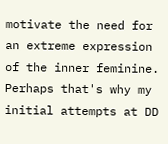motivate the need for an extreme expression of the inner feminine. Perhaps that's why my initial attempts at DD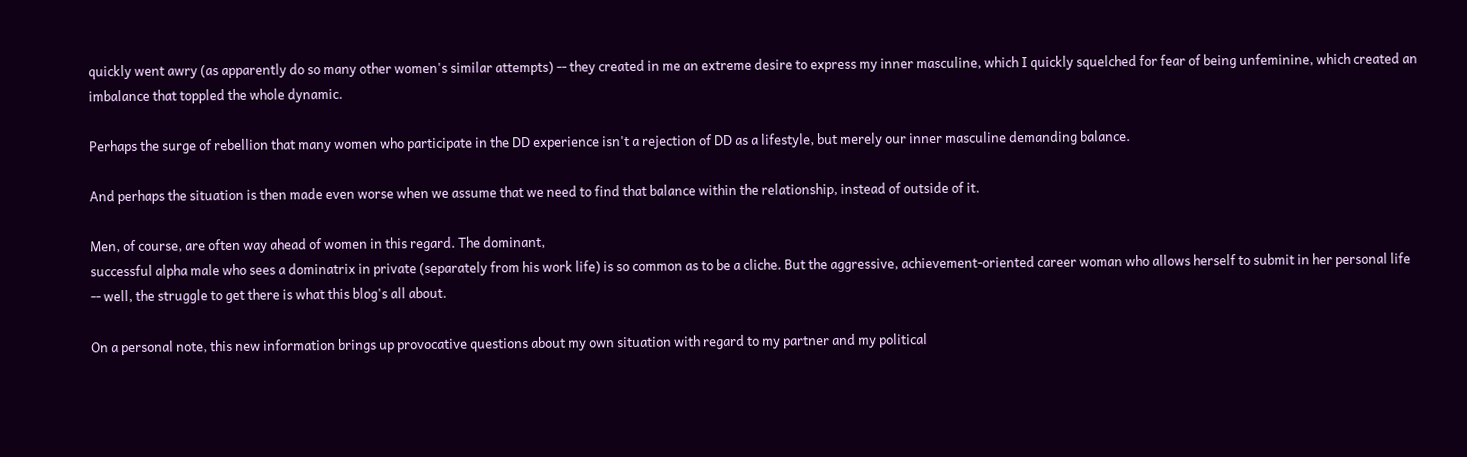quickly went awry (as apparently do so many other women's similar attempts) -- they created in me an extreme desire to express my inner masculine, which I quickly squelched for fear of being unfeminine, which created an imbalance that toppled the whole dynamic.

Perhaps the surge of rebellion that many women who participate in the DD experience isn't a rejection of DD as a lifestyle, but merely our inner masculine demanding balance.

And perhaps the situation is then made even worse when we assume that we need to find that balance within the relationship, instead of outside of it.

Men, of course, are often way ahead of women in this regard. The dominant,
successful alpha male who sees a dominatrix in private (separately from his work life) is so common as to be a cliche. But the aggressive, achievement-oriented career woman who allows herself to submit in her personal life -- well, the struggle to get there is what this blog's all about.

On a personal note, this new information brings up provocative questions about my own situation with regard to my partner and my political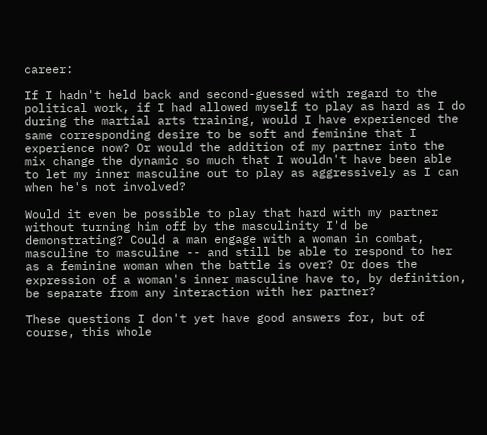career:

If I hadn't held back and second-guessed with regard to the political work, if I had allowed myself to play as hard as I do during the martial arts training, would I have experienced the same corresponding desire to be soft and feminine that I experience now? Or would the addition of my partner into the mix change the dynamic so much that I wouldn't have been able to let my inner masculine out to play as aggressively as I can when he's not involved?

Would it even be possible to play that hard with my partner without turning him off by the masculinity I'd be demonstrating? Could a man engage with a woman in combat, masculine to masculine -- and still be able to respond to her as a feminine woman when the battle is over? Or does the expression of a woman's inner masculine have to, by definition, be separate from any interaction with her partner?

These questions I don't yet have good answers for, but of course, this whole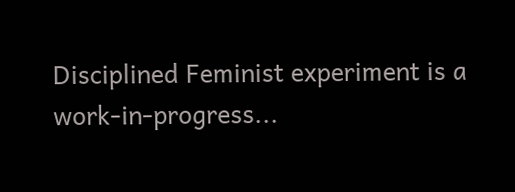Disciplined Feminist experiment is a work-in-progress...